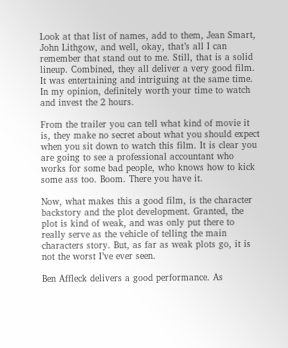Look at that list of names, add to them, Jean Smart, John Lithgow, and well, okay, that’s all I can remember that stand out to me. Still, that is a solid lineup. Combined, they all deliver a very good film. It was entertaining and intriguing at the same time. In my opinion, definitely worth your time to watch and invest the 2 hours.

From the trailer you can tell what kind of movie it is, they make no secret about what you should expect when you sit down to watch this film. It is clear you are going to see a professional accountant who works for some bad people, who knows how to kick some ass too. Boom. There you have it.

Now, what makes this a good film, is the character backstory and the plot development. Granted, the plot is kind of weak, and was only put there to really serve as the vehicle of telling the main characters story. But, as far as weak plots go, it is not the worst I’ve ever seen.

Ben Affleck delivers a good performance. As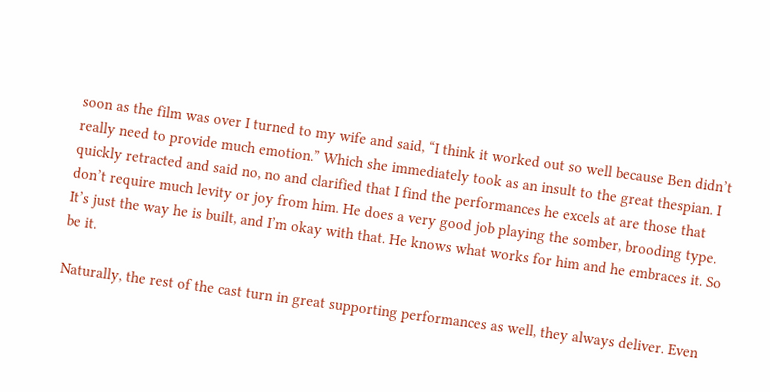soon as the film was over I turned to my wife and said, “I think it worked out so well because Ben didn’t really need to provide much emotion.” Which she immediately took as an insult to the great thespian. I quickly retracted and said no, no and clarified that I find the performances he excels at are those that don’t require much levity or joy from him. He does a very good job playing the somber, brooding type. It’s just the way he is built, and I’m okay with that. He knows what works for him and he embraces it. So be it.

Naturally, the rest of the cast turn in great supporting performances as well, they always deliver. Even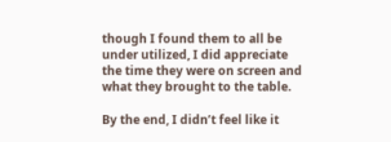though I found them to all be under utilized, I did appreciate the time they were on screen and what they brought to the table.

By the end, I didn’t feel like it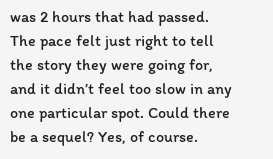was 2 hours that had passed. The pace felt just right to tell the story they were going for, and it didn’t feel too slow in any one particular spot. Could there be a sequel? Yes, of course.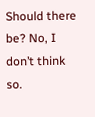Should there be? No, I don’t think so.